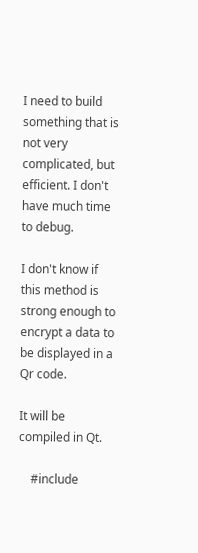I need to build something that is not very complicated, but efficient. I don't have much time to debug.

I don't know if this method is strong enough to encrypt a data to be displayed in a Qr code.

It will be compiled in Qt.

    #include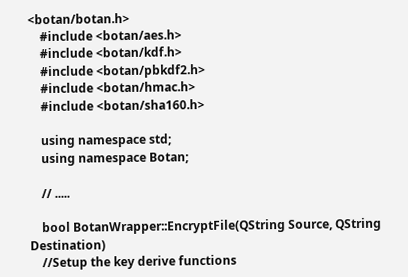<botan/botan.h>
    #include <botan/aes.h>
    #include <botan/kdf.h>
    #include <botan/pbkdf2.h>
    #include <botan/hmac.h>
    #include <botan/sha160.h>

    using namespace std;
    using namespace Botan;

    // .....

    bool BotanWrapper::EncryptFile(QString Source, QString Destination)
    //Setup the key derive functions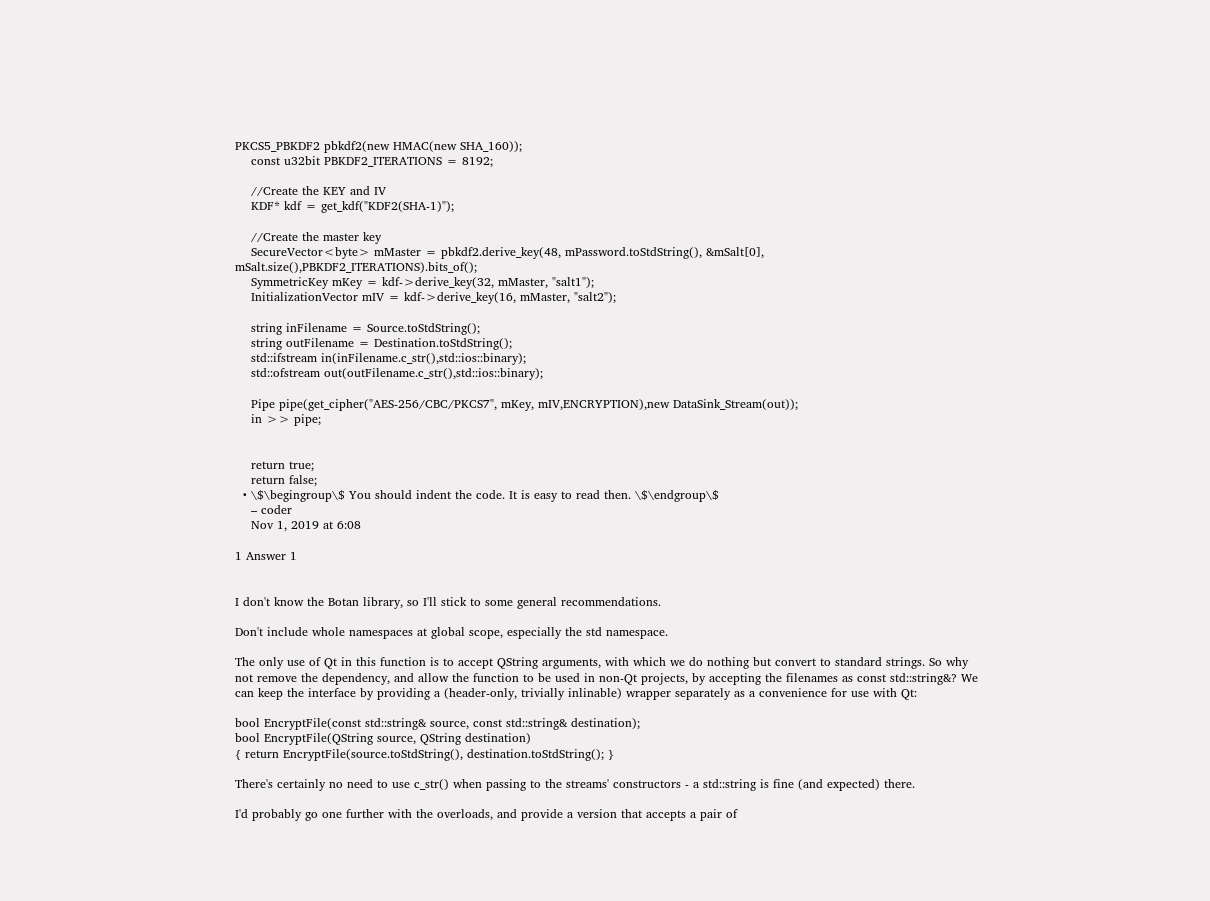PKCS5_PBKDF2 pbkdf2(new HMAC(new SHA_160));
    const u32bit PBKDF2_ITERATIONS = 8192;

    //Create the KEY and IV
    KDF* kdf = get_kdf("KDF2(SHA-1)");

    //Create the master key
    SecureVector<byte> mMaster = pbkdf2.derive_key(48, mPassword.toStdString(), &mSalt[0], mSalt.size(),PBKDF2_ITERATIONS).bits_of();
    SymmetricKey mKey = kdf->derive_key(32, mMaster, "salt1");
    InitializationVector mIV = kdf->derive_key(16, mMaster, "salt2");

    string inFilename = Source.toStdString();
    string outFilename = Destination.toStdString();
    std::ifstream in(inFilename.c_str(),std::ios::binary);
    std::ofstream out(outFilename.c_str(),std::ios::binary);

    Pipe pipe(get_cipher("AES-256/CBC/PKCS7", mKey, mIV,ENCRYPTION),new DataSink_Stream(out));
    in >> pipe;


    return true;
    return false;
  • \$\begingroup\$ You should indent the code. It is easy to read then. \$\endgroup\$
    – coder
    Nov 1, 2019 at 6:08

1 Answer 1


I don't know the Botan library, so I'll stick to some general recommendations.

Don't include whole namespaces at global scope, especially the std namespace.

The only use of Qt in this function is to accept QString arguments, with which we do nothing but convert to standard strings. So why not remove the dependency, and allow the function to be used in non-Qt projects, by accepting the filenames as const std::string&? We can keep the interface by providing a (header-only, trivially inlinable) wrapper separately as a convenience for use with Qt:

bool EncryptFile(const std::string& source, const std::string& destination);
bool EncryptFile(QString source, QString destination)
{ return EncryptFile(source.toStdString(), destination.toStdString(); }

There's certainly no need to use c_str() when passing to the streams' constructors - a std::string is fine (and expected) there.

I'd probably go one further with the overloads, and provide a version that accepts a pair of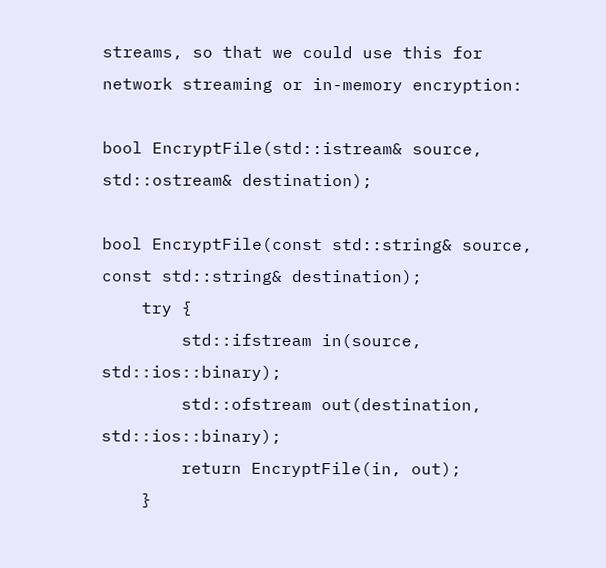streams, so that we could use this for network streaming or in-memory encryption:

bool EncryptFile(std::istream& source, std::ostream& destination);

bool EncryptFile(const std::string& source, const std::string& destination);
    try {
        std::ifstream in(source, std::ios::binary);
        std::ofstream out(destination, std::ios::binary);
        return EncryptFile(in, out);
    }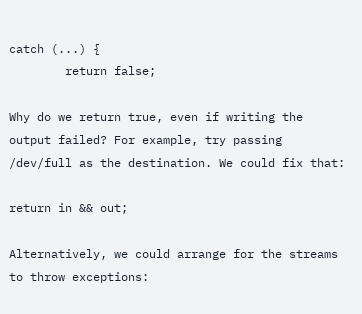catch (...) {
        return false;

Why do we return true, even if writing the output failed? For example, try passing /dev/full as the destination. We could fix that:

return in && out;

Alternatively, we could arrange for the streams to throw exceptions: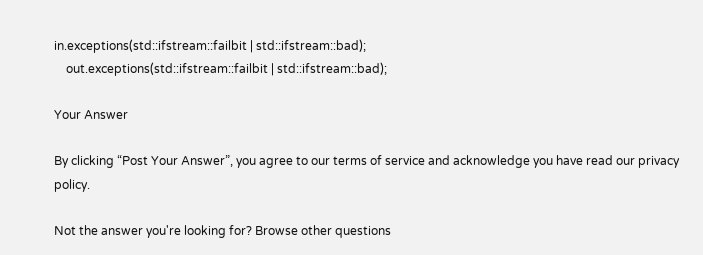in.exceptions(std::ifstream::failbit | std::ifstream::bad);
    out.exceptions(std::ifstream::failbit | std::ifstream::bad);

Your Answer

By clicking “Post Your Answer”, you agree to our terms of service and acknowledge you have read our privacy policy.

Not the answer you're looking for? Browse other questions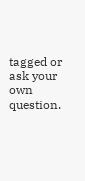tagged or ask your own question.